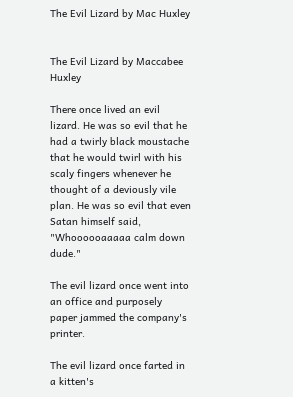The Evil Lizard by Mac Huxley


The Evil Lizard by Maccabee Huxley

There once lived an evil lizard. He was so evil that he had a twirly black moustache that he would twirl with his scaly fingers whenever he thought of a deviously vile plan. He was so evil that even Satan himself said, "Whoooooaaaaa calm down dude."

The evil lizard once went into an office and purposely paper jammed the company's printer.

The evil lizard once farted in a kitten's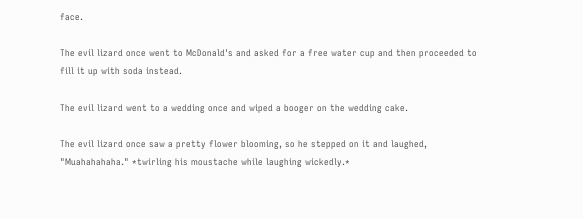face.

The evil lizard once went to McDonald's and asked for a free water cup and then proceeded to fill it up with soda instead.

The evil lizard went to a wedding once and wiped a booger on the wedding cake.

The evil lizard once saw a pretty flower blooming, so he stepped on it and laughed, "Muahahahaha." *twirling his moustache while laughing wickedly.*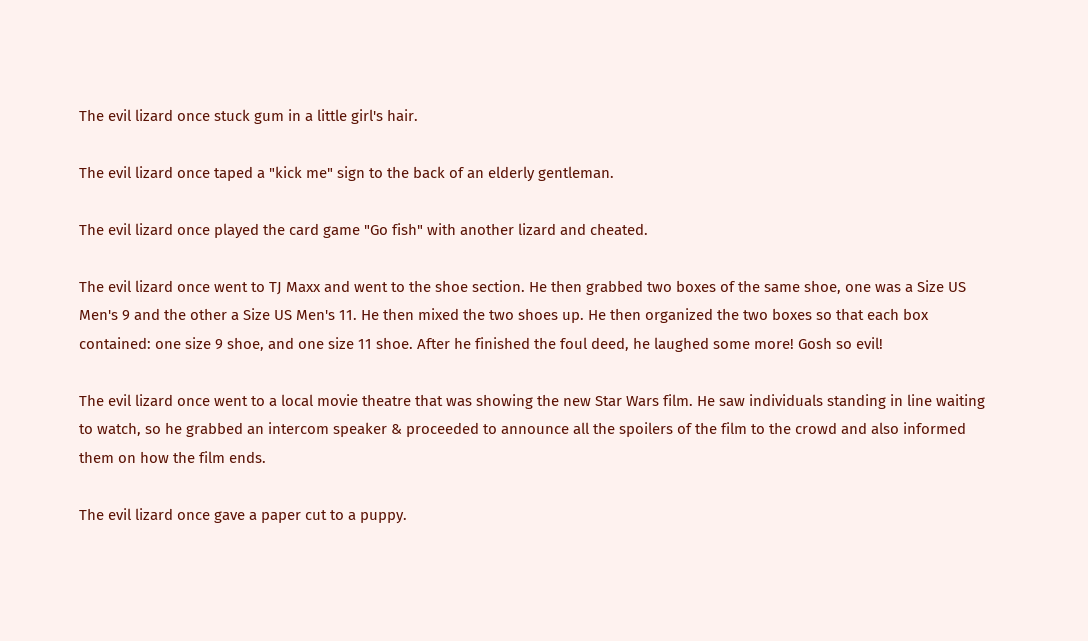The evil lizard once stuck gum in a little girl's hair.

The evil lizard once taped a "kick me" sign to the back of an elderly gentleman.

The evil lizard once played the card game "Go fish" with another lizard and cheated.

The evil lizard once went to TJ Maxx and went to the shoe section. He then grabbed two boxes of the same shoe, one was a Size US Men's 9 and the other a Size US Men's 11. He then mixed the two shoes up. He then organized the two boxes so that each box contained: one size 9 shoe, and one size 11 shoe. After he finished the foul deed, he laughed some more! Gosh so evil!

The evil lizard once went to a local movie theatre that was showing the new Star Wars film. He saw individuals standing in line waiting to watch, so he grabbed an intercom speaker & proceeded to announce all the spoilers of the film to the crowd and also informed them on how the film ends.

The evil lizard once gave a paper cut to a puppy.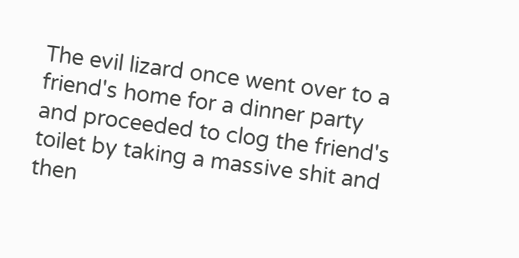The evil lizard once went over to a friend's home for a dinner party and proceeded to clog the friend's toilet by taking a massive shit and then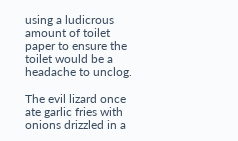using a ludicrous amount of toilet paper to ensure the toilet would be a headache to unclog.

The evil lizard once ate garlic fries with onions drizzled in a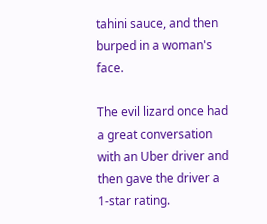tahini sauce, and then burped in a woman's face.

The evil lizard once had a great conversation with an Uber driver and then gave the driver a 1-star rating.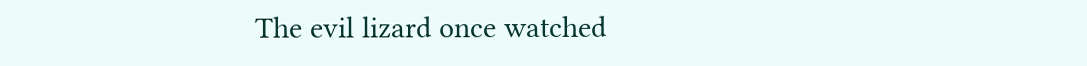The evil lizard once watched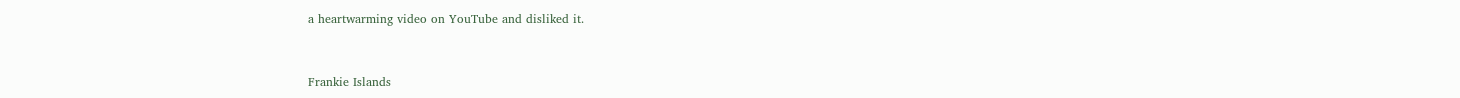a heartwarming video on YouTube and disliked it.


Frankie Islands